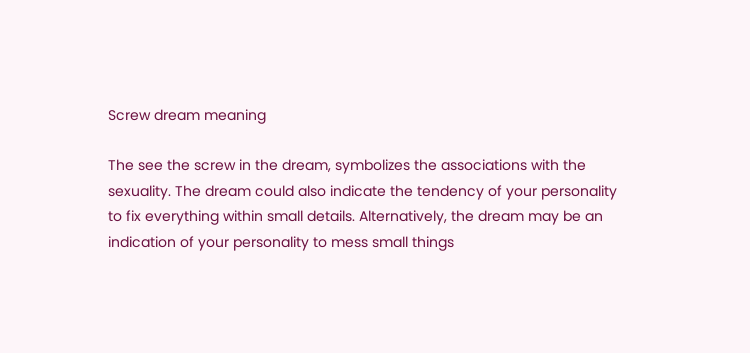Screw dream meaning

The see the screw in the dream, symbolizes the associations with the sexuality. The dream could also indicate the tendency of your personality to fix everything within small details. Alternatively, the dream may be an indication of your personality to mess small things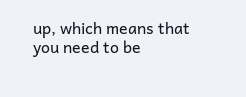up, which means that you need to be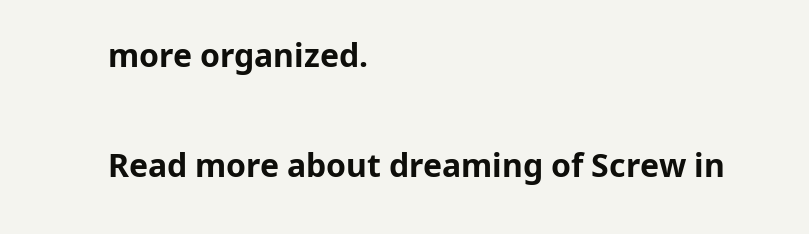more organized.

Read more about dreaming of Screw in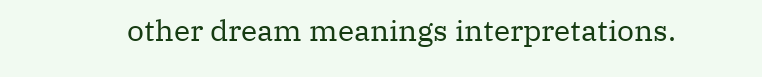other dream meanings interpretations.